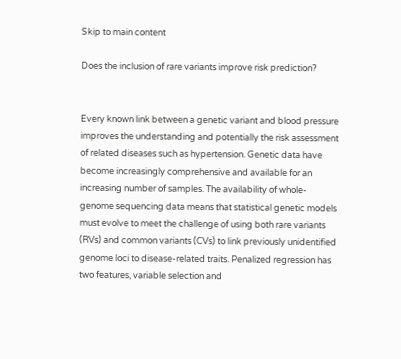Skip to main content

Does the inclusion of rare variants improve risk prediction?


Every known link between a genetic variant and blood pressure improves the understanding and potentially the risk assessment of related diseases such as hypertension. Genetic data have become increasingly comprehensive and available for an increasing number of samples. The availability of whole-genome sequencing data means that statistical genetic models must evolve to meet the challenge of using both rare variants (RVs) and common variants (CVs) to link previously unidentified genome loci to disease-related traits. Penalized regression has two features, variable selection and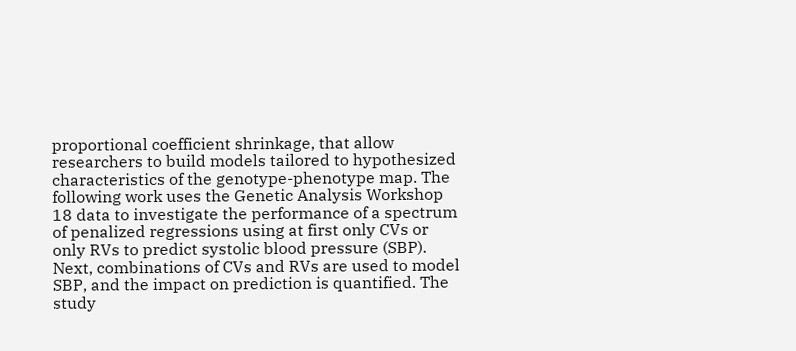proportional coefficient shrinkage, that allow researchers to build models tailored to hypothesized characteristics of the genotype-phenotype map. The following work uses the Genetic Analysis Workshop 18 data to investigate the performance of a spectrum of penalized regressions using at first only CVs or only RVs to predict systolic blood pressure (SBP). Next, combinations of CVs and RVs are used to model SBP, and the impact on prediction is quantified. The study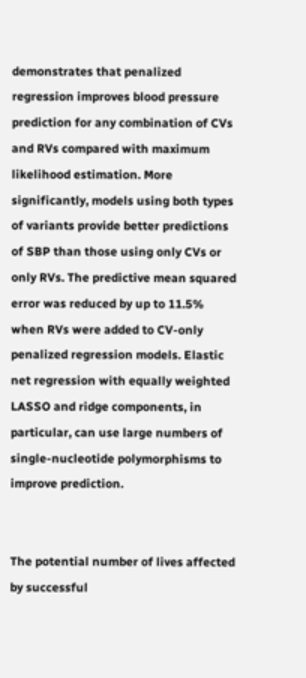demonstrates that penalized regression improves blood pressure prediction for any combination of CVs and RVs compared with maximum likelihood estimation. More significantly, models using both types of variants provide better predictions of SBP than those using only CVs or only RVs. The predictive mean squared error was reduced by up to 11.5% when RVs were added to CV-only penalized regression models. Elastic net regression with equally weighted LASSO and ridge components, in particular, can use large numbers of single-nucleotide polymorphisms to improve prediction.


The potential number of lives affected by successful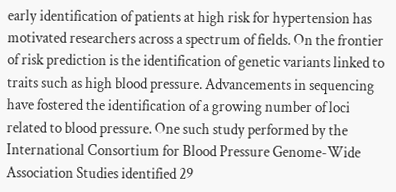early identification of patients at high risk for hypertension has motivated researchers across a spectrum of fields. On the frontier of risk prediction is the identification of genetic variants linked to traits such as high blood pressure. Advancements in sequencing have fostered the identification of a growing number of loci related to blood pressure. One such study performed by the International Consortium for Blood Pressure Genome-Wide Association Studies identified 29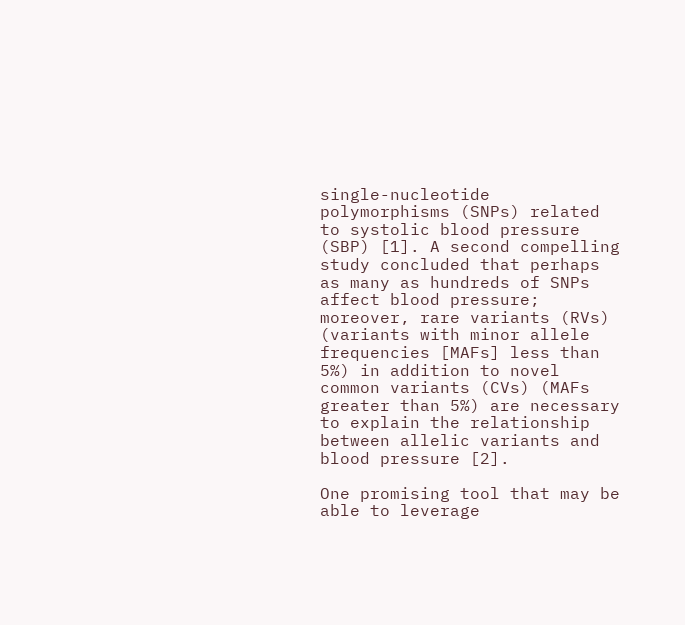single-nucleotide polymorphisms (SNPs) related to systolic blood pressure (SBP) [1]. A second compelling study concluded that perhaps as many as hundreds of SNPs affect blood pressure; moreover, rare variants (RVs) (variants with minor allele frequencies [MAFs] less than 5%) in addition to novel common variants (CVs) (MAFs greater than 5%) are necessary to explain the relationship between allelic variants and blood pressure [2].

One promising tool that may be able to leverage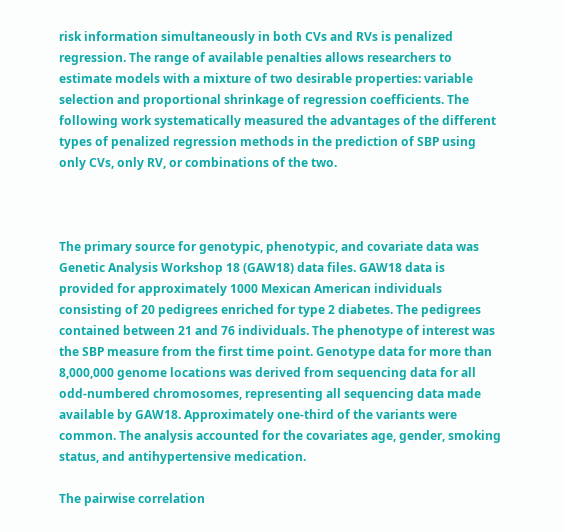risk information simultaneously in both CVs and RVs is penalized regression. The range of available penalties allows researchers to estimate models with a mixture of two desirable properties: variable selection and proportional shrinkage of regression coefficients. The following work systematically measured the advantages of the different types of penalized regression methods in the prediction of SBP using only CVs, only RV, or combinations of the two.



The primary source for genotypic, phenotypic, and covariate data was Genetic Analysis Workshop 18 (GAW18) data files. GAW18 data is provided for approximately 1000 Mexican American individuals consisting of 20 pedigrees enriched for type 2 diabetes. The pedigrees contained between 21 and 76 individuals. The phenotype of interest was the SBP measure from the first time point. Genotype data for more than 8,000,000 genome locations was derived from sequencing data for all odd-numbered chromosomes, representing all sequencing data made available by GAW18. Approximately one-third of the variants were common. The analysis accounted for the covariates age, gender, smoking status, and antihypertensive medication.

The pairwise correlation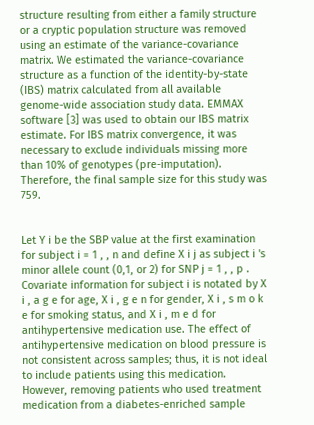structure resulting from either a family structure or a cryptic population structure was removed using an estimate of the variance-covariance matrix. We estimated the variance-covariance structure as a function of the identity-by-state (IBS) matrix calculated from all available genome-wide association study data. EMMAX software [3] was used to obtain our IBS matrix estimate. For IBS matrix convergence, it was necessary to exclude individuals missing more than 10% of genotypes (pre-imputation). Therefore, the final sample size for this study was 759.


Let Y i be the SBP value at the first examination for subject i = 1 , , n and define X i j as subject i 's minor allele count (0,1, or 2) for SNP j = 1 , , p . Covariate information for subject i is notated by X i , a g e for age, X i , g e n for gender, X i , s m o k e for smoking status, and X i , m e d for antihypertensive medication use. The effect of antihypertensive medication on blood pressure is not consistent across samples; thus, it is not ideal to include patients using this medication. However, removing patients who used treatment medication from a diabetes-enriched sample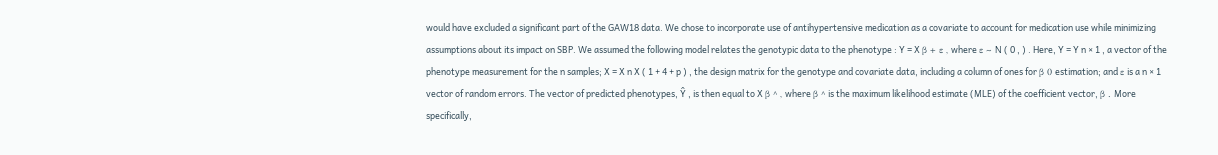would have excluded a significant part of the GAW18 data. We chose to incorporate use of antihypertensive medication as a covariate to account for medication use while minimizing assumptions about its impact on SBP. We assumed the following model relates the genotypic data to the phenotype : Y = X β + ε , where ε ~ N ( 0 , ) . Here, Y = Y n × 1 , a vector of the phenotype measurement for the n samples; X = X n X ( 1 + 4 + p ) , the design matrix for the genotype and covariate data, including a column of ones for β 0 estimation; and ε is a n × 1 vector of random errors. The vector of predicted phenotypes, Ŷ , is then equal to X β ^ , where β ^ is the maximum likelihood estimate (MLE) of the coefficient vector, β . More specifically,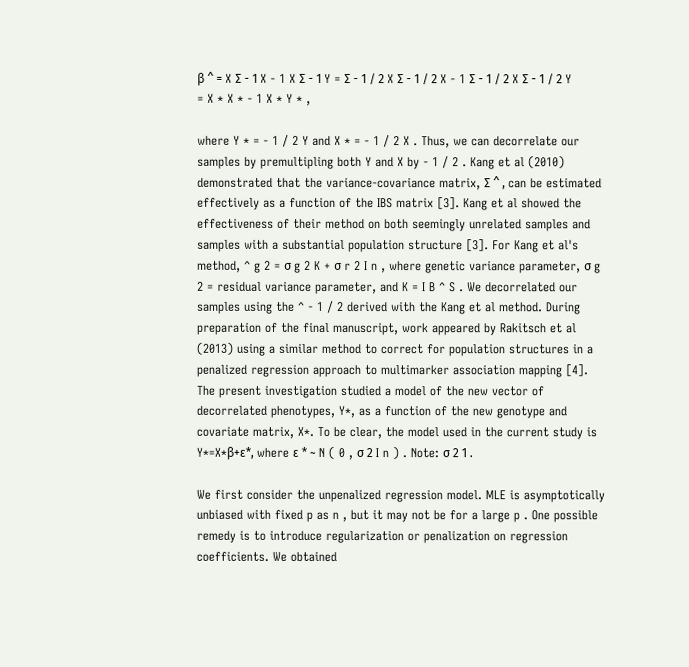β ^ = X Σ - 1 X - 1 X Σ - 1 Y = Σ - 1 / 2 X Σ - 1 / 2 X - 1 Σ - 1 / 2 X Σ - 1 / 2 Y = X * X * - 1 X * Y * ,

where Y * = - 1 / 2 Y and X * = - 1 / 2 X . Thus, we can decorrelate our samples by premultipling both Y and X by - 1 / 2 . Kang et al (2010) demonstrated that the variance-covariance matrix, Σ ^ , can be estimated effectively as a function of the IBS matrix [3]. Kang et al showed the effectiveness of their method on both seemingly unrelated samples and samples with a substantial population structure [3]. For Kang et al's method, ^ g 2 = σ g 2 K + σ r 2 I n , where genetic variance parameter, σ g 2 = residual variance parameter, and K = I B ^ S . We decorrelated our samples using the ^ - 1 / 2 derived with the Kang et al method. During preparation of the final manuscript, work appeared by Rakitsch et al (2013) using a similar method to correct for population structures in a penalized regression approach to multimarker association mapping [4]. The present investigation studied a model of the new vector of decorrelated phenotypes, Y*, as a function of the new genotype and covariate matrix, X*. To be clear, the model used in the current study is Y*=X*β+ε*, where ε * ~ N ( 0 , σ 2 I n ) . Note: σ 2 1 .

We first consider the unpenalized regression model. MLE is asymptotically unbiased with fixed p as n , but it may not be for a large p . One possible remedy is to introduce regularization or penalization on regression coefficients. We obtained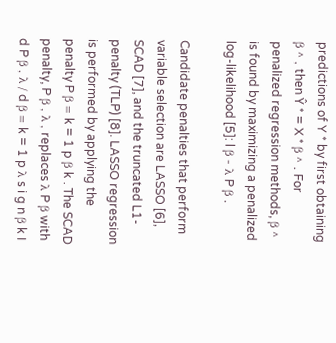predictions of Y * by first obtaining β ^ , then Ŷ * = X * β ^ . For penalized regression methods, β ^ is found by maximizing a penalized log-likelihood [5]: l β - λ P β .

Candidate penalties that perform variable selection are LASSO [6], SCAD [7], and the truncated L1-penalty (TLP) [8]. LASSO regression is performed by applying the penalty P β = k = 1 p β k . The SCAD penalty, P β , λ , replaces λ P β with d P β , λ / d β = k = 1 p λ s i g n β k I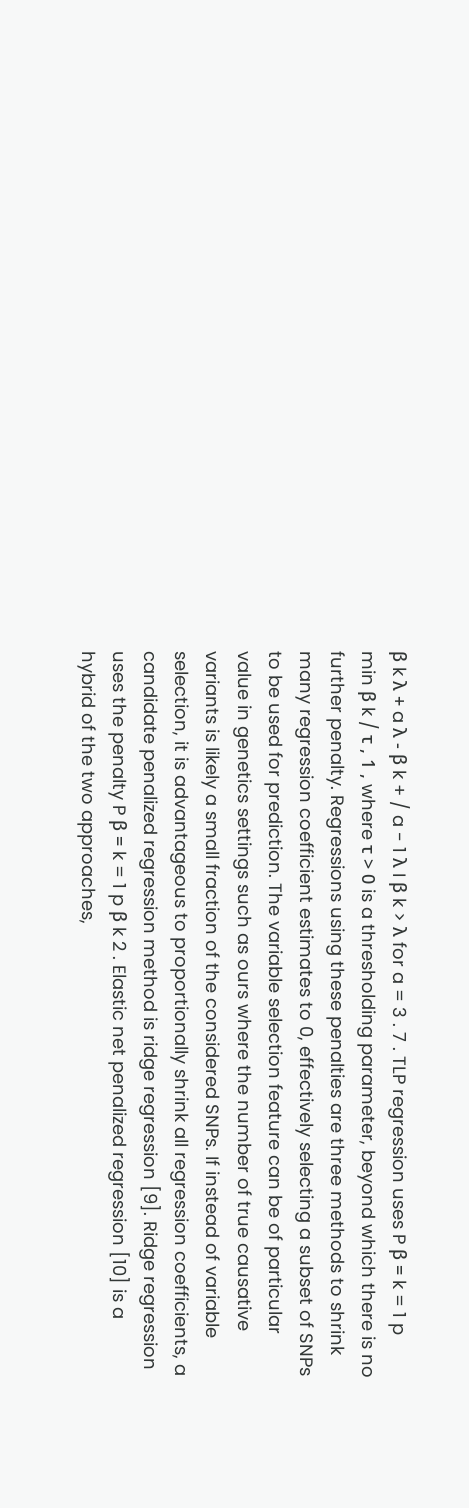β k λ + a λ - β k + / a - 1 λ I β k > λ for a = 3 . 7 . TLP regression uses P β = k = 1 p min β k / τ , 1 , where τ > 0 is a thresholding parameter, beyond which there is no further penalty. Regressions using these penalties are three methods to shrink many regression coefficient estimates to 0, effectively selecting a subset of SNPs to be used for prediction. The variable selection feature can be of particular value in genetics settings such as ours where the number of true causative variants is likely a small fraction of the considered SNPs. If instead of variable selection, it is advantageous to proportionally shrink all regression coefficients, a candidate penalized regression method is ridge regression [9]. Ridge regression uses the penalty P β = k = 1 p β k 2 . Elastic net penalized regression [10] is a hybrid of the two approaches,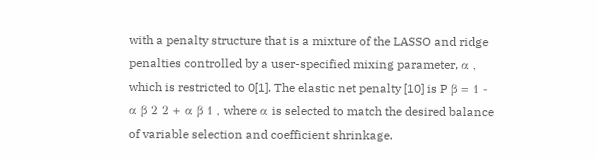with a penalty structure that is a mixture of the LASSO and ridge penalties controlled by a user-specified mixing parameter, α , which is restricted to 0[1]. The elastic net penalty [10] is P β = 1 - α β 2 2 + α β 1 , where α is selected to match the desired balance of variable selection and coefficient shrinkage.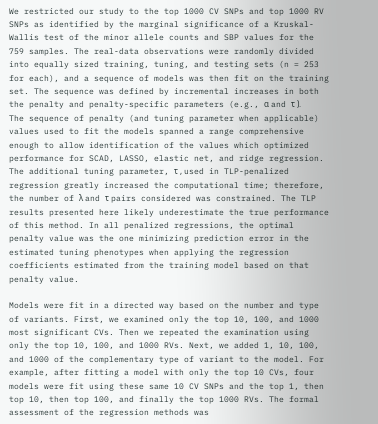We restricted our study to the top 1000 CV SNPs and top 1000 RV SNPs as identified by the marginal significance of a Kruskal-Wallis test of the minor allele counts and SBP values for the 759 samples. The real-data observations were randomly divided into equally sized training, tuning, and testing sets (n = 253 for each), and a sequence of models was then fit on the training set. The sequence was defined by incremental increases in both the penalty and penalty-specific parameters (e.g., α and τ ). The sequence of penalty (and tuning parameter when applicable) values used to fit the models spanned a range comprehensive enough to allow identification of the values which optimized performance for SCAD, LASSO, elastic net, and ridge regression. The additional tuning parameter, τ , used in TLP-penalized regression greatly increased the computational time; therefore, the number of λ and τ pairs considered was constrained. The TLP results presented here likely underestimate the true performance of this method. In all penalized regressions, the optimal penalty value was the one minimizing prediction error in the estimated tuning phenotypes when applying the regression coefficients estimated from the training model based on that penalty value.

Models were fit in a directed way based on the number and type of variants. First, we examined only the top 10, 100, and 1000 most significant CVs. Then we repeated the examination using only the top 10, 100, and 1000 RVs. Next, we added 1, 10, 100, and 1000 of the complementary type of variant to the model. For example, after fitting a model with only the top 10 CVs, four models were fit using these same 10 CV SNPs and the top 1, then top 10, then top 100, and finally the top 1000 RVs. The formal assessment of the regression methods was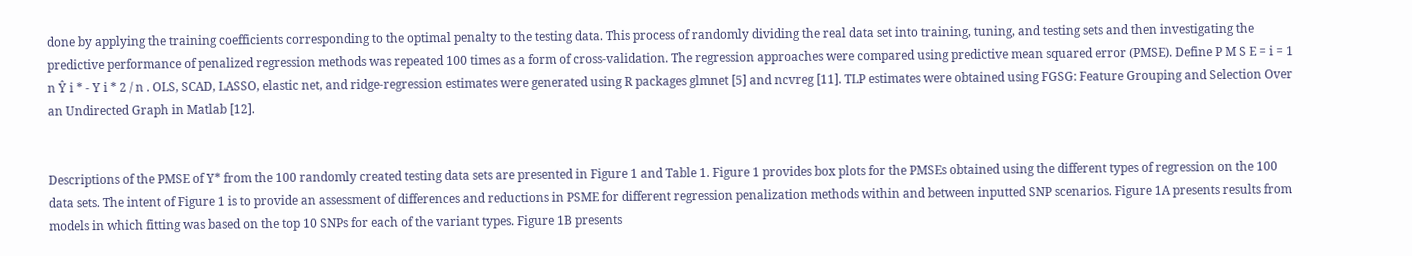done by applying the training coefficients corresponding to the optimal penalty to the testing data. This process of randomly dividing the real data set into training, tuning, and testing sets and then investigating the predictive performance of penalized regression methods was repeated 100 times as a form of cross-validation. The regression approaches were compared using predictive mean squared error (PMSE). Define P M S E = i = 1 n Ŷ i * - Y i * 2 / n . OLS, SCAD, LASSO, elastic net, and ridge-regression estimates were generated using R packages glmnet [5] and ncvreg [11]. TLP estimates were obtained using FGSG: Feature Grouping and Selection Over an Undirected Graph in Matlab [12].


Descriptions of the PMSE of Y* from the 100 randomly created testing data sets are presented in Figure 1 and Table 1. Figure 1 provides box plots for the PMSEs obtained using the different types of regression on the 100 data sets. The intent of Figure 1 is to provide an assessment of differences and reductions in PSME for different regression penalization methods within and between inputted SNP scenarios. Figure 1A presents results from models in which fitting was based on the top 10 SNPs for each of the variant types. Figure 1B presents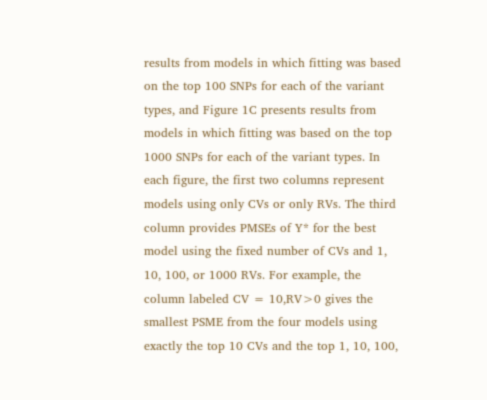results from models in which fitting was based on the top 100 SNPs for each of the variant types, and Figure 1C presents results from models in which fitting was based on the top 1000 SNPs for each of the variant types. In each figure, the first two columns represent models using only CVs or only RVs. The third column provides PMSEs of Y* for the best model using the fixed number of CVs and 1, 10, 100, or 1000 RVs. For example, the column labeled CV = 10,RV>0 gives the smallest PSME from the four models using exactly the top 10 CVs and the top 1, 10, 100,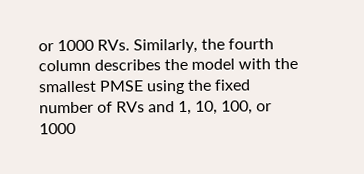or 1000 RVs. Similarly, the fourth column describes the model with the smallest PMSE using the fixed number of RVs and 1, 10, 100, or 1000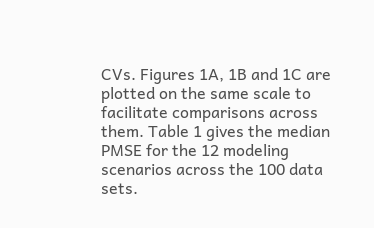CVs. Figures 1A, 1B and 1C are plotted on the same scale to facilitate comparisons across them. Table 1 gives the median PMSE for the 12 modeling scenarios across the 100 data sets.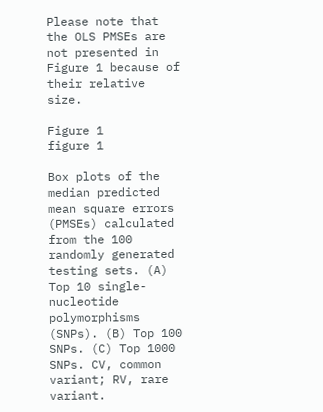Please note that the OLS PMSEs are not presented in Figure 1 because of their relative size.

Figure 1
figure 1

Box plots of the median predicted mean square errors (PMSEs) calculated from the 100 randomly generated testing sets. (A) Top 10 single-nucleotide polymorphisms (SNPs). (B) Top 100 SNPs. (C) Top 1000 SNPs. CV, common variant; RV, rare variant.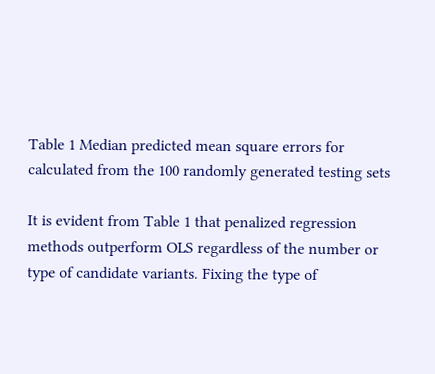Table 1 Median predicted mean square errors for calculated from the 100 randomly generated testing sets

It is evident from Table 1 that penalized regression methods outperform OLS regardless of the number or type of candidate variants. Fixing the type of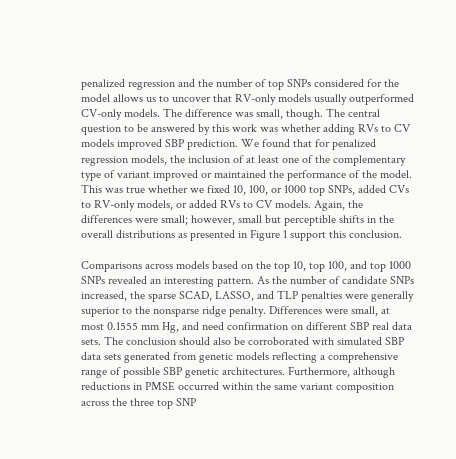penalized regression and the number of top SNPs considered for the model allows us to uncover that RV-only models usually outperformed CV-only models. The difference was small, though. The central question to be answered by this work was whether adding RVs to CV models improved SBP prediction. We found that for penalized regression models, the inclusion of at least one of the complementary type of variant improved or maintained the performance of the model. This was true whether we fixed 10, 100, or 1000 top SNPs, added CVs to RV-only models, or added RVs to CV models. Again, the differences were small; however, small but perceptible shifts in the overall distributions as presented in Figure 1 support this conclusion.

Comparisons across models based on the top 10, top 100, and top 1000 SNPs revealed an interesting pattern. As the number of candidate SNPs increased, the sparse SCAD, LASSO, and TLP penalties were generally superior to the nonsparse ridge penalty. Differences were small, at most 0.1555 mm Hg, and need confirmation on different SBP real data sets. The conclusion should also be corroborated with simulated SBP data sets generated from genetic models reflecting a comprehensive range of possible SBP genetic architectures. Furthermore, although reductions in PMSE occurred within the same variant composition across the three top SNP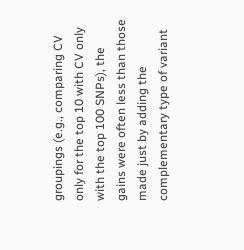groupings (e.g., comparing CV only for the top 10 with CV only with the top 100 SNPs), the gains were often less than those made just by adding the complementary type of variant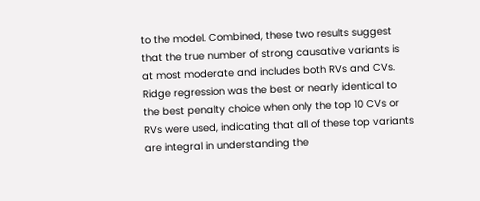to the model. Combined, these two results suggest that the true number of strong causative variants is at most moderate and includes both RVs and CVs. Ridge regression was the best or nearly identical to the best penalty choice when only the top 10 CVs or RVs were used, indicating that all of these top variants are integral in understanding the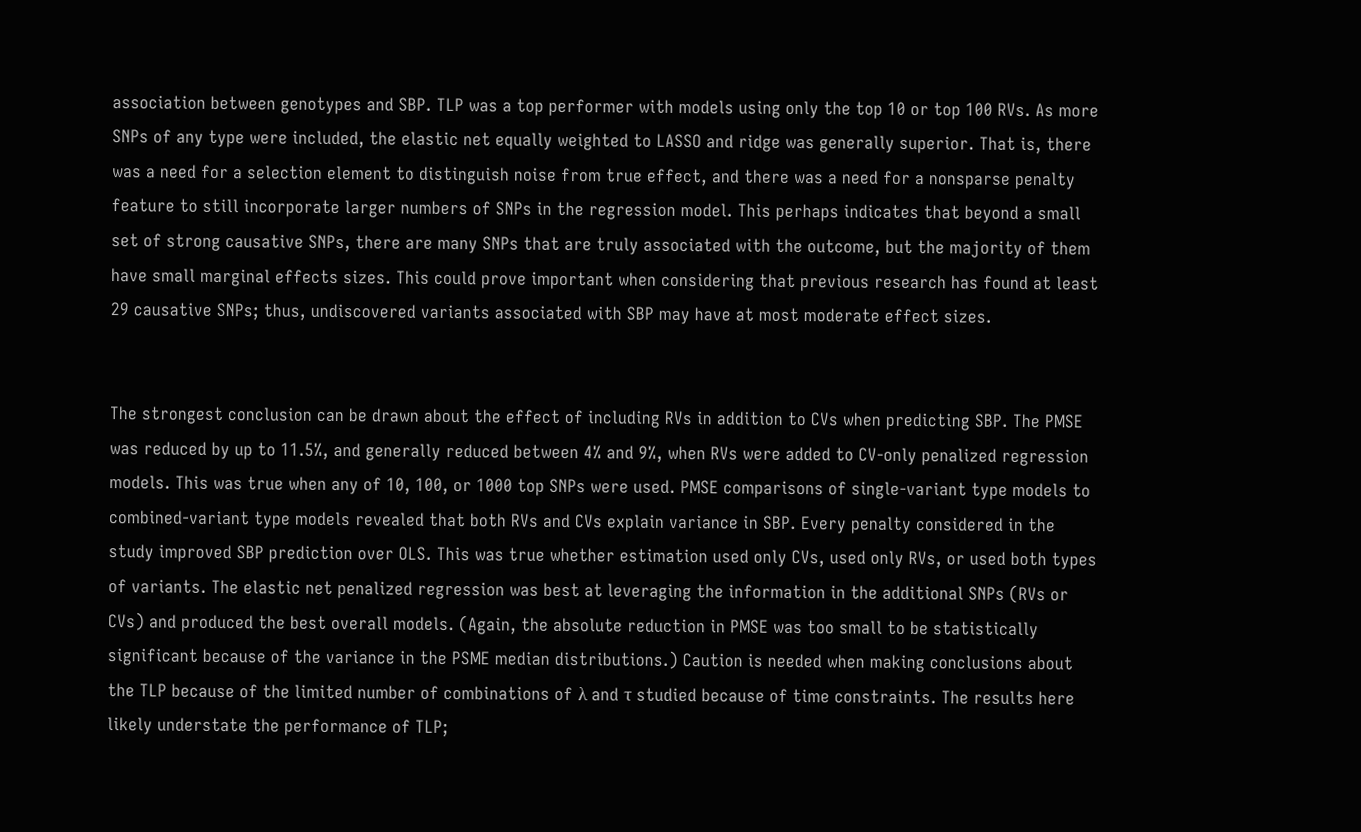association between genotypes and SBP. TLP was a top performer with models using only the top 10 or top 100 RVs. As more SNPs of any type were included, the elastic net equally weighted to LASSO and ridge was generally superior. That is, there was a need for a selection element to distinguish noise from true effect, and there was a need for a nonsparse penalty feature to still incorporate larger numbers of SNPs in the regression model. This perhaps indicates that beyond a small set of strong causative SNPs, there are many SNPs that are truly associated with the outcome, but the majority of them have small marginal effects sizes. This could prove important when considering that previous research has found at least 29 causative SNPs; thus, undiscovered variants associated with SBP may have at most moderate effect sizes.


The strongest conclusion can be drawn about the effect of including RVs in addition to CVs when predicting SBP. The PMSE was reduced by up to 11.5%, and generally reduced between 4% and 9%, when RVs were added to CV-only penalized regression models. This was true when any of 10, 100, or 1000 top SNPs were used. PMSE comparisons of single-variant type models to combined-variant type models revealed that both RVs and CVs explain variance in SBP. Every penalty considered in the study improved SBP prediction over OLS. This was true whether estimation used only CVs, used only RVs, or used both types of variants. The elastic net penalized regression was best at leveraging the information in the additional SNPs (RVs or CVs) and produced the best overall models. (Again, the absolute reduction in PMSE was too small to be statistically significant because of the variance in the PSME median distributions.) Caution is needed when making conclusions about the TLP because of the limited number of combinations of λ and τ studied because of time constraints. The results here likely understate the performance of TLP;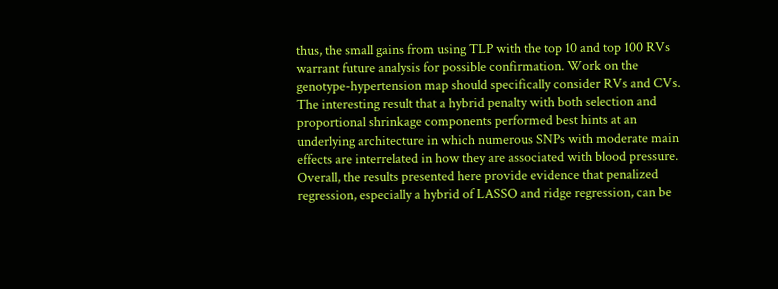thus, the small gains from using TLP with the top 10 and top 100 RVs warrant future analysis for possible confirmation. Work on the genotype-hypertension map should specifically consider RVs and CVs. The interesting result that a hybrid penalty with both selection and proportional shrinkage components performed best hints at an underlying architecture in which numerous SNPs with moderate main effects are interrelated in how they are associated with blood pressure. Overall, the results presented here provide evidence that penalized regression, especially a hybrid of LASSO and ridge regression, can be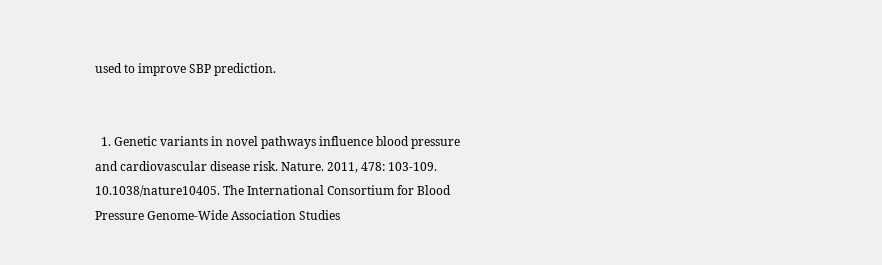used to improve SBP prediction.


  1. Genetic variants in novel pathways influence blood pressure and cardiovascular disease risk. Nature. 2011, 478: 103-109. 10.1038/nature10405. The International Consortium for Blood Pressure Genome-Wide Association Studies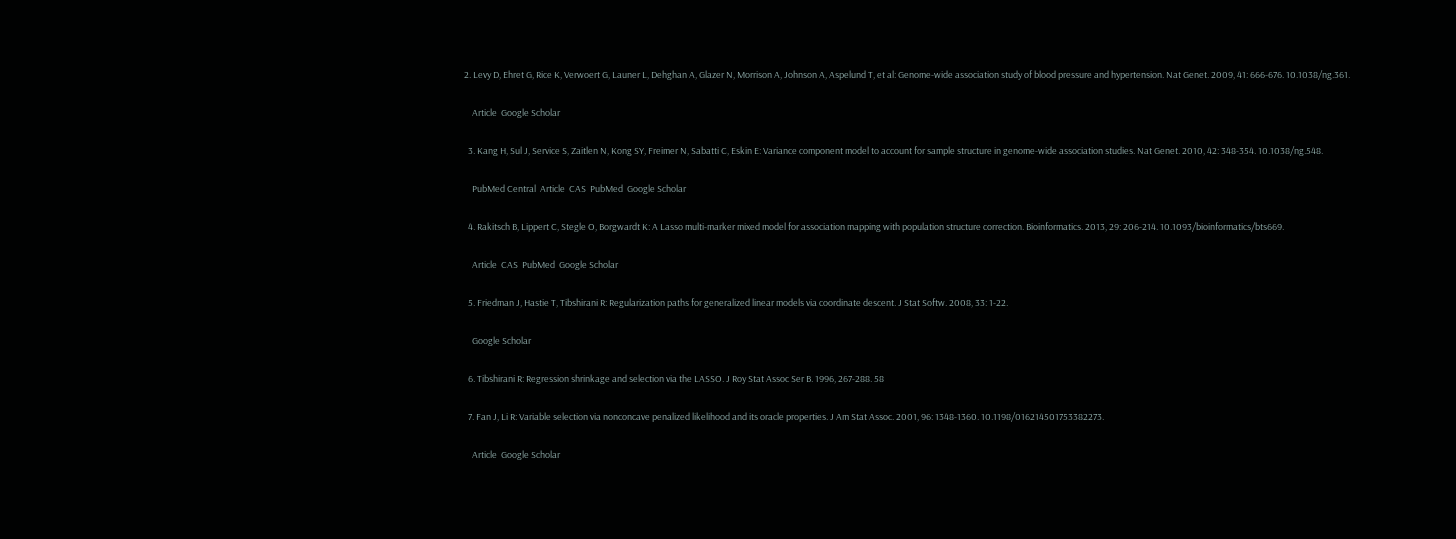2. Levy D, Ehret G, Rice K, Verwoert G, Launer L, Dehghan A, Glazer N, Morrison A, Johnson A, Aspelund T, et al: Genome-wide association study of blood pressure and hypertension. Nat Genet. 2009, 41: 666-676. 10.1038/ng.361.

    Article  Google Scholar

  3. Kang H, Sul J, Service S, Zaitlen N, Kong SY, Freimer N, Sabatti C, Eskin E: Variance component model to account for sample structure in genome-wide association studies. Nat Genet. 2010, 42: 348-354. 10.1038/ng.548.

    PubMed Central  Article  CAS  PubMed  Google Scholar

  4. Rakitsch B, Lippert C, Stegle O, Borgwardt K: A Lasso multi-marker mixed model for association mapping with population structure correction. Bioinformatics. 2013, 29: 206-214. 10.1093/bioinformatics/bts669.

    Article  CAS  PubMed  Google Scholar

  5. Friedman J, Hastie T, Tibshirani R: Regularization paths for generalized linear models via coordinate descent. J Stat Softw. 2008, 33: 1-22.

    Google Scholar

  6. Tibshirani R: Regression shrinkage and selection via the LASSO. J Roy Stat Assoc Ser B. 1996, 267-288. 58

  7. Fan J, Li R: Variable selection via nonconcave penalized likelihood and its oracle properties. J Am Stat Assoc. 2001, 96: 1348-1360. 10.1198/016214501753382273.

    Article  Google Scholar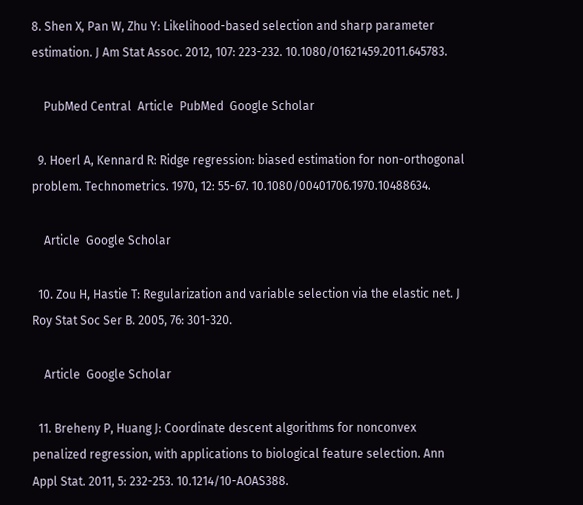8. Shen X, Pan W, Zhu Y: Likelihood-based selection and sharp parameter estimation. J Am Stat Assoc. 2012, 107: 223-232. 10.1080/01621459.2011.645783.

    PubMed Central  Article  PubMed  Google Scholar

  9. Hoerl A, Kennard R: Ridge regression: biased estimation for non-orthogonal problem. Technometrics. 1970, 12: 55-67. 10.1080/00401706.1970.10488634.

    Article  Google Scholar

  10. Zou H, Hastie T: Regularization and variable selection via the elastic net. J Roy Stat Soc Ser B. 2005, 76: 301-320.

    Article  Google Scholar

  11. Breheny P, Huang J: Coordinate descent algorithms for nonconvex penalized regression, with applications to biological feature selection. Ann Appl Stat. 2011, 5: 232-253. 10.1214/10-AOAS388.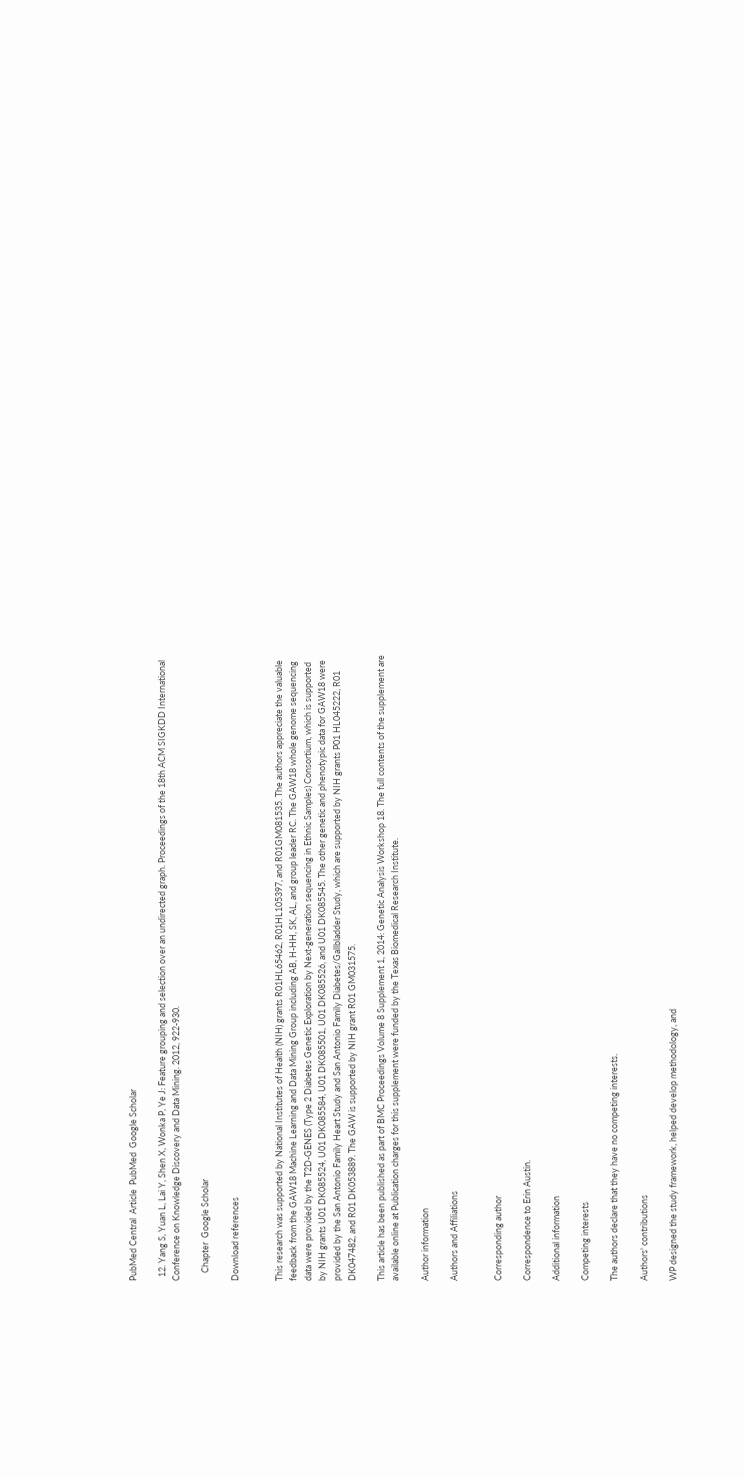PubMed Central  Article  PubMed  Google Scholar

  12. Yang S, Yuan L, Lai Y, Shen X, Wonka P, Ye J: Feature grouping and selection over an undirected graph. Proceedings of the 18th ACM SIGKDD International Conference on Knowledge Discovery and Data Mining. 2012, 922-930.

    Chapter  Google Scholar

Download references


This research was supported by National Institutes of Health (NIH) grants R01HL65462, R01HL105397, and R01GM081535. The authors appreciate the valuable feedback from the GAW18 Machine Learning and Data Mining Group including AB, H-HH, SK, AL, and group leader RC. The GAW18 whole genome sequencing data were provided by the T2D-GENES (Type 2 Diabetes Genetic Exploration by Next-generation sequencing in Ethnic Samples) Consortium, which is supported by NIH grants U01 DK085524, U01 DK085584, U01 DK085501, U01 DK085526, and U01 DK085545. The other genetic and phenotypic data for GAW18 were provided by the San Antonio Family Heart Study and San Antonio Family Diabetes/Gallbladder Study, which are supported by NIH grants P01 HL045222, R01 DK047482, and R01 DK053889. The GAW is supported by NIH grant R01 GM031575.

This article has been published as part of BMC Proceedings Volume 8 Supplement 1, 2014: Genetic Analysis Workshop 18. The full contents of the supplement are available online at Publication charges for this supplement were funded by the Texas Biomedical Research Institute.

Author information

Authors and Affiliations


Corresponding author

Correspondence to Erin Austin.

Additional information

Competing interests

The authors declare that they have no competing interests.

Authors' contributions

WP designed the study framework, helped develop methodology, and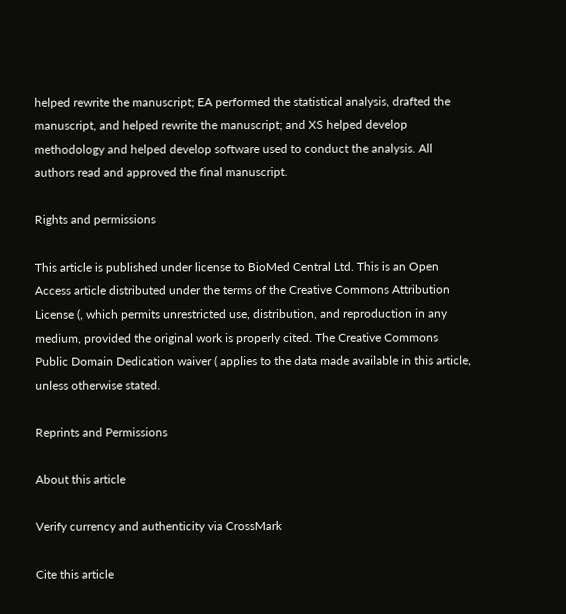helped rewrite the manuscript; EA performed the statistical analysis, drafted the manuscript, and helped rewrite the manuscript; and XS helped develop methodology and helped develop software used to conduct the analysis. All authors read and approved the final manuscript.

Rights and permissions

This article is published under license to BioMed Central Ltd. This is an Open Access article distributed under the terms of the Creative Commons Attribution License (, which permits unrestricted use, distribution, and reproduction in any medium, provided the original work is properly cited. The Creative Commons Public Domain Dedication waiver ( applies to the data made available in this article, unless otherwise stated.

Reprints and Permissions

About this article

Verify currency and authenticity via CrossMark

Cite this article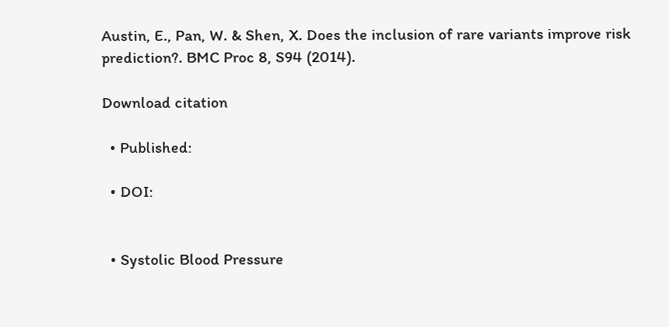Austin, E., Pan, W. & Shen, X. Does the inclusion of rare variants improve risk prediction?. BMC Proc 8, S94 (2014).

Download citation

  • Published:

  • DOI:


  • Systolic Blood Pressure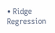• Ridge Regression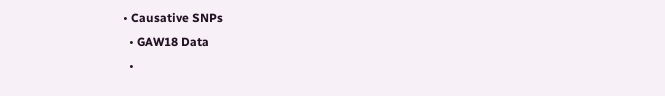• Causative SNPs
  • GAW18 Data
  •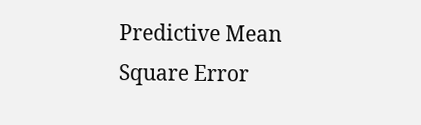Predictive Mean Square Error